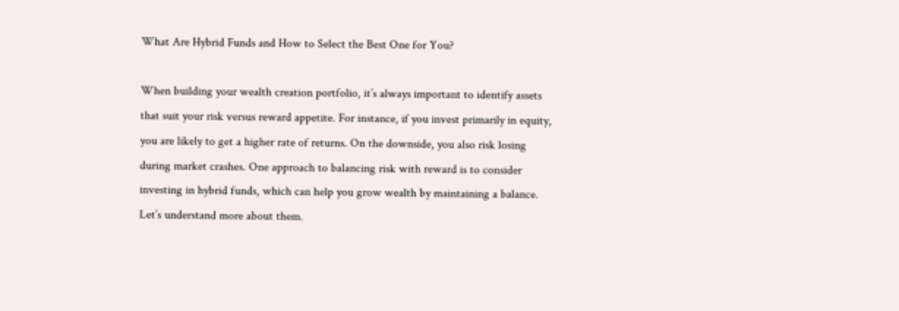What Are Hybrid Funds and How to Select the Best One for You?

When building your wealth creation portfolio, it’s always important to identify assets that suit your risk versus reward appetite. For instance, if you invest primarily in equity, you are likely to get a higher rate of returns. On the downside, you also risk losing during market crashes. One approach to balancing risk with reward is to consider investing in hybrid funds, which can help you grow wealth by maintaining a balance. Let’s understand more about them.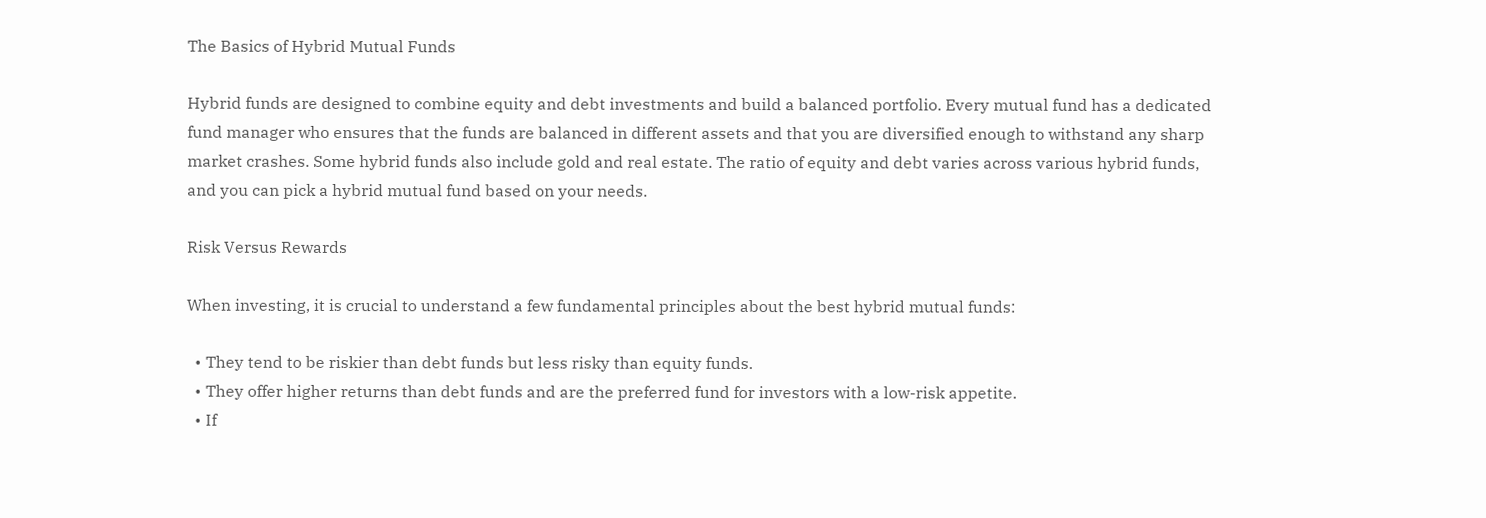The Basics of Hybrid Mutual Funds

Hybrid funds are designed to combine equity and debt investments and build a balanced portfolio. Every mutual fund has a dedicated fund manager who ensures that the funds are balanced in different assets and that you are diversified enough to withstand any sharp market crashes. Some hybrid funds also include gold and real estate. The ratio of equity and debt varies across various hybrid funds, and you can pick a hybrid mutual fund based on your needs.

Risk Versus Rewards

When investing, it is crucial to understand a few fundamental principles about the best hybrid mutual funds:

  • They tend to be riskier than debt funds but less risky than equity funds.
  • They offer higher returns than debt funds and are the preferred fund for investors with a low-risk appetite.
  • If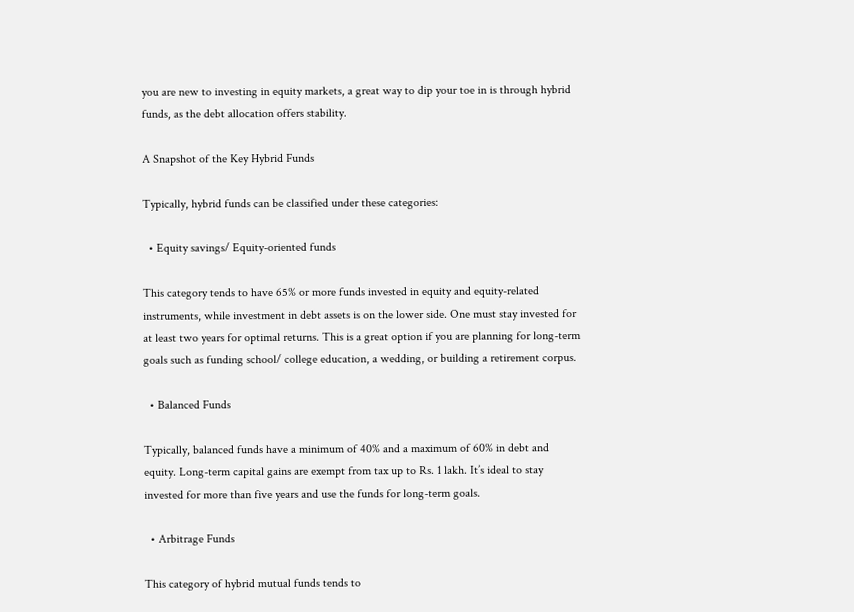you are new to investing in equity markets, a great way to dip your toe in is through hybrid funds, as the debt allocation offers stability.

A Snapshot of the Key Hybrid Funds

Typically, hybrid funds can be classified under these categories:

  • Equity savings/ Equity-oriented funds

This category tends to have 65% or more funds invested in equity and equity-related instruments, while investment in debt assets is on the lower side. One must stay invested for at least two years for optimal returns. This is a great option if you are planning for long-term goals such as funding school/ college education, a wedding, or building a retirement corpus.

  • Balanced Funds

Typically, balanced funds have a minimum of 40% and a maximum of 60% in debt and equity. Long-term capital gains are exempt from tax up to Rs. 1 lakh. It’s ideal to stay invested for more than five years and use the funds for long-term goals.

  • Arbitrage Funds

This category of hybrid mutual funds tends to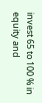invest 65 to 100 % in equity and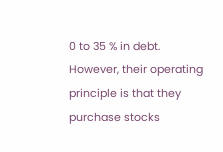0 to 35 % in debt. However, their operating principle is that they purchase stocks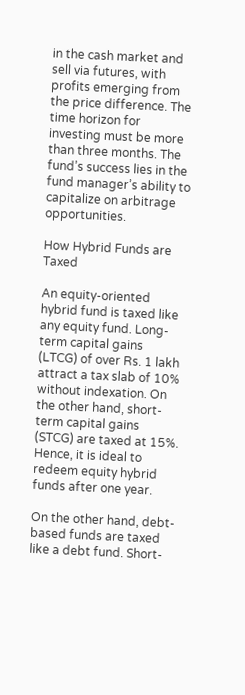in the cash market and sell via futures, with profits emerging from the price difference. The time horizon for investing must be more than three months. The fund’s success lies in the fund manager’s ability to capitalize on arbitrage opportunities.

How Hybrid Funds are Taxed

An equity-oriented hybrid fund is taxed like any equity fund. Long-term capital gains (LTCG) of over Rs. 1 lakh attract a tax slab of 10% without indexation. On the other hand, short-term capital gains (STCG) are taxed at 15%. Hence, it is ideal to redeem equity hybrid funds after one year.

On the other hand, debt-based funds are taxed like a debt fund. Short-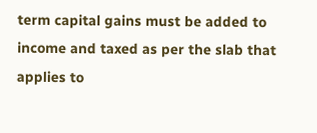term capital gains must be added to income and taxed as per the slab that applies to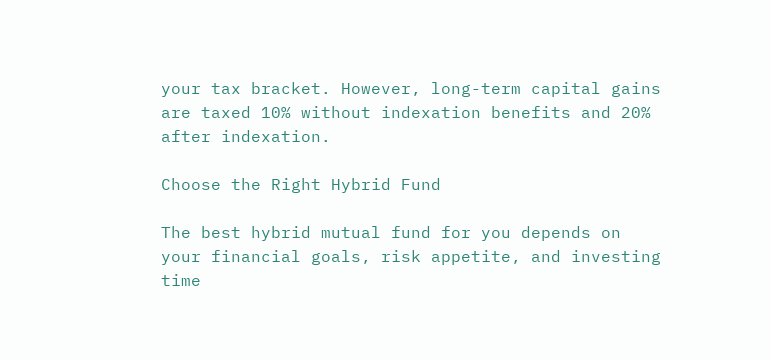your tax bracket. However, long-term capital gains are taxed 10% without indexation benefits and 20% after indexation.

Choose the Right Hybrid Fund

The best hybrid mutual fund for you depends on your financial goals, risk appetite, and investing time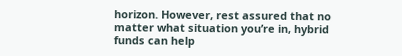horizon. However, rest assured that no matter what situation you’re in, hybrid funds can help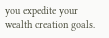you expedite your wealth creation goals.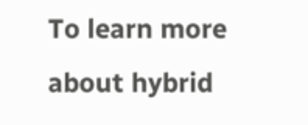To learn more about hybrid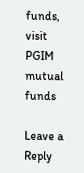funds, visit PGIM mutual funds

Leave a Reply